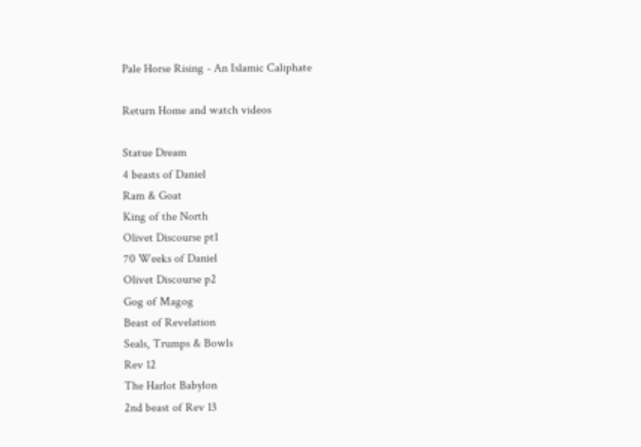Pale Horse Rising - An Islamic Caliphate

Return Home and watch videos

Statue Dream
4 beasts of Daniel
Ram & Goat
King of the North
Olivet Discourse pt1
70 Weeks of Daniel
Olivet Discourse p2
Gog of Magog
Beast of Revelation
Seals, Trumps & Bowls
Rev 12
The Harlot Babylon
2nd beast of Rev 13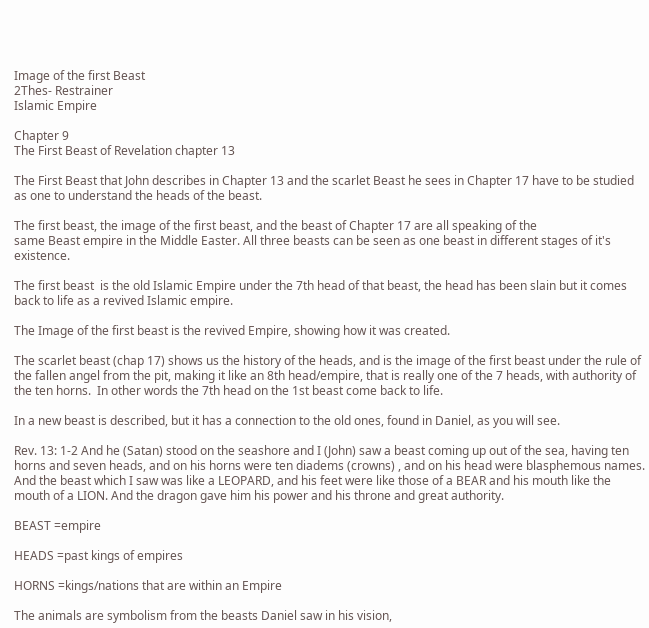Image of the first Beast
2Thes- Restrainer
Islamic Empire

Chapter 9
The First Beast of Revelation chapter 13

The First Beast that John describes in Chapter 13 and the scarlet Beast he sees in Chapter 17 have to be studied as one to understand the heads of the beast.

The first beast, the image of the first beast, and the beast of Chapter 17 are all speaking of the
same Beast empire in the Middle Easter. All three beasts can be seen as one beast in different stages of it's existence.

The first beast  is the old Islamic Empire under the 7th head of that beast, the head has been slain but it comes back to life as a revived Islamic empire.

The Image of the first beast is the revived Empire, showing how it was created.

The scarlet beast (chap 17) shows us the history of the heads, and is the image of the first beast under the rule of the fallen angel from the pit, making it like an 8th head/empire, that is really one of the 7 heads, with authority of the ten horns.  In other words the 7th head on the 1st beast come back to life.

In a new beast is described, but it has a connection to the old ones, found in Daniel, as you will see.

Rev. 13: 1-2 And he (Satan) stood on the seashore and I (John) saw a beast coming up out of the sea, having ten horns and seven heads, and on his horns were ten diadems (crowns) , and on his head were blasphemous names. And the beast which I saw was like a LEOPARD, and his feet were like those of a BEAR and his mouth like the mouth of a LION. And the dragon gave him his power and his throne and great authority.

BEAST =empire

HEADS =past kings of empires

HORNS =kings/nations that are within an Empire

The animals are symbolism from the beasts Daniel saw in his vision,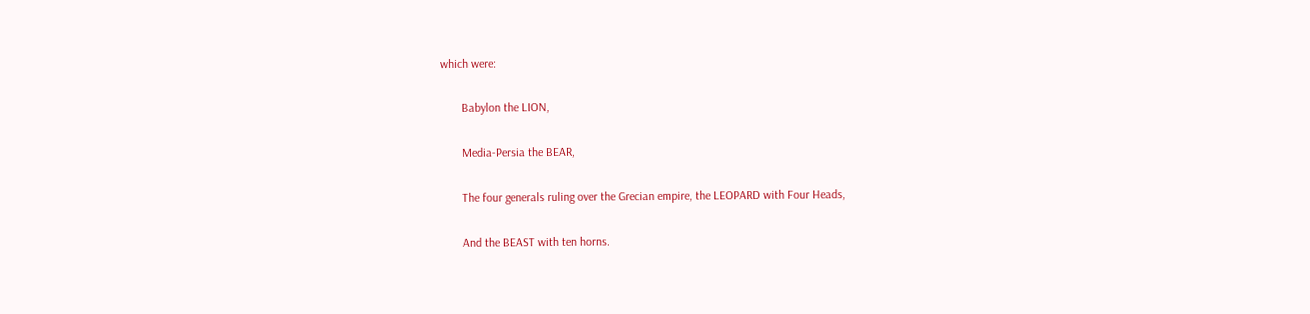which were:

       Babylon the LION,

       Media-Persia the BEAR,

       The four generals ruling over the Grecian empire, the LEOPARD with Four Heads,

       And the BEAST with ten horns.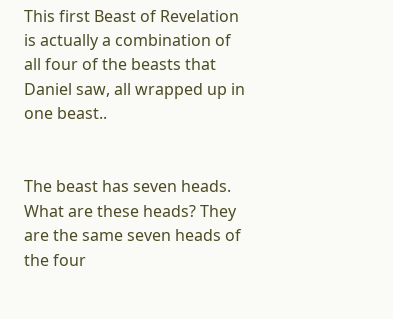This first Beast of Revelation is actually a combination of all four of the beasts that Daniel saw, all wrapped up in one beast..


The beast has seven heads. What are these heads? They are the same seven heads of the four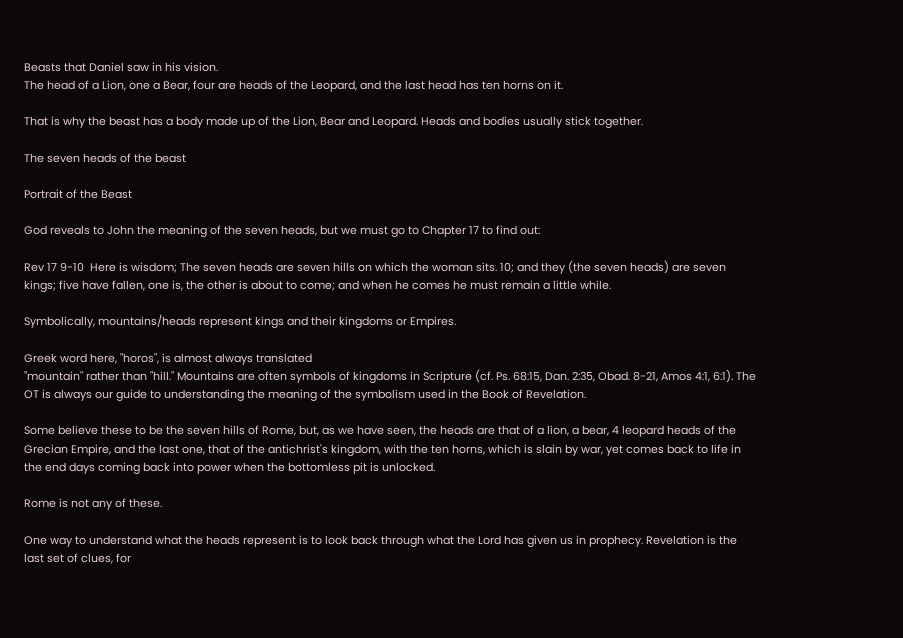Beasts that Daniel saw in his vision.
The head of a Lion, one a Bear, four are heads of the Leopard, and the last head has ten horns on it.

That is why the beast has a body made up of the Lion, Bear and Leopard. Heads and bodies usually stick together.

The seven heads of the beast

Portrait of the Beast

God reveals to John the meaning of the seven heads, but we must go to Chapter 17 to find out:

Rev 17 9-10  Here is wisdom; The seven heads are seven hills on which the woman sits. 10; and they (the seven heads) are seven kings; five have fallen, one is, the other is about to come; and when he comes he must remain a little while.

Symbolically, mountains/heads represent kings and their kingdoms or Empires.

Greek word here, "horos", is almost always translated
"mountain" rather than "hill." Mountains are often symbols of kingdoms in Scripture (cf. Ps. 68:15, Dan. 2:35, Obad. 8-21, Amos 4:1, 6:1). The OT is always our guide to understanding the meaning of the symbolism used in the Book of Revelation.

Some believe these to be the seven hills of Rome, but, as we have seen, the heads are that of a lion, a bear, 4 leopard heads of the Grecian Empire, and the last one, that of the antichrist's kingdom, with the ten horns, which is slain by war, yet comes back to life in the end days coming back into power when the bottomless pit is unlocked.

Rome is not any of these.

One way to understand what the heads represent is to look back through what the Lord has given us in prophecy. Revelation is the last set of clues, for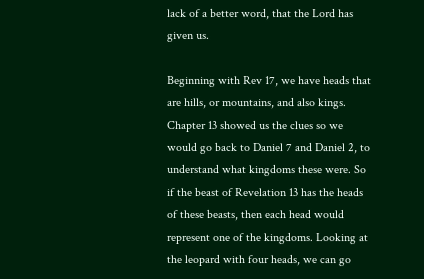lack of a better word, that the Lord has given us.

Beginning with Rev 17, we have heads that are hills, or mountains, and also kings. Chapter 13 showed us the clues so we would go back to Daniel 7 and Daniel 2, to understand what kingdoms these were. So if the beast of Revelation 13 has the heads of these beasts, then each head would represent one of the kingdoms. Looking at the leopard with four heads, we can go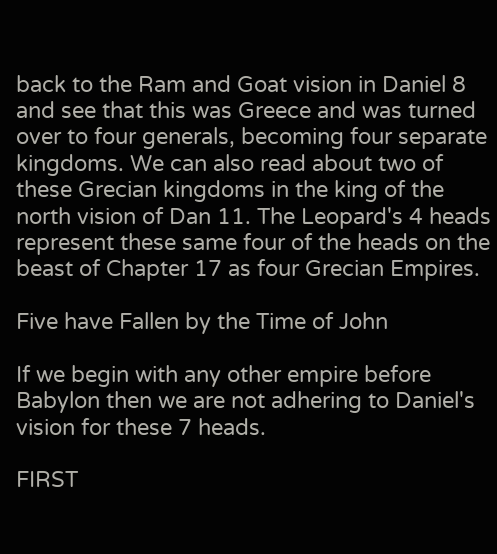back to the Ram and Goat vision in Daniel 8 and see that this was Greece and was turned over to four generals, becoming four separate kingdoms. We can also read about two of these Grecian kingdoms in the king of the north vision of Dan 11. The Leopard's 4 heads represent these same four of the heads on the beast of Chapter 17 as four Grecian Empires.

Five have Fallen by the Time of John

If we begin with any other empire before Babylon then we are not adhering to Daniel's vision for these 7 heads.

FIRST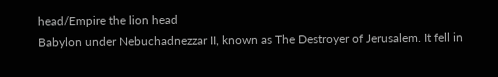head/Empire the lion head
Babylon under Nebuchadnezzar II, known as The Destroyer of Jerusalem. It fell in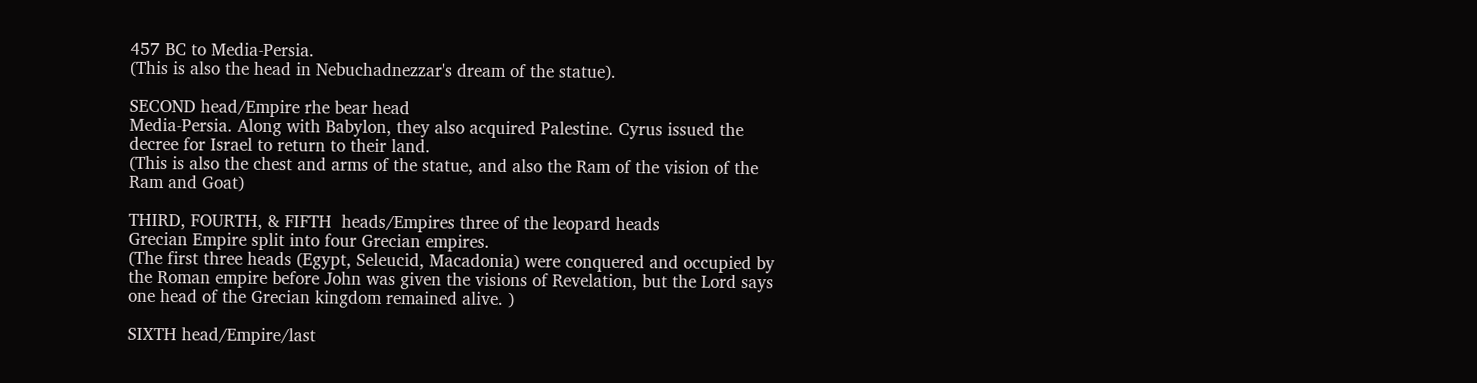457 BC to Media-Persia.
(This is also the head in Nebuchadnezzar's dream of the statue).

SECOND head/Empire rhe bear head
Media-Persia. Along with Babylon, they also acquired Palestine. Cyrus issued the decree for Israel to return to their land.
(This is also the chest and arms of the statue, and also the Ram of the vision of the Ram and Goat)

THIRD, FOURTH, & FIFTH  heads/Empires three of the leopard heads
Grecian Empire split into four Grecian empires.
(The first three heads (Egypt, Seleucid, Macadonia) were conquered and occupied by the Roman empire before John was given the visions of Revelation, but the Lord says one head of the Grecian kingdom remained alive. )

SIXTH head/Empire/last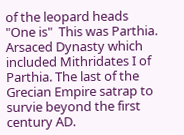of the leopard heads
"One is"  This was Parthia. Arsaced Dynasty which included Mithridates I of Parthia. The last of the Grecian Empire satrap to survie beyond the first century AD.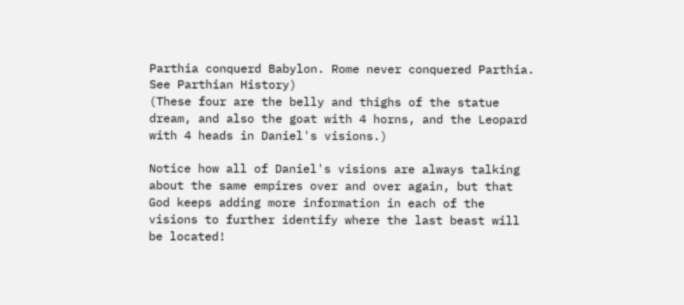Parthia conquerd Babylon. Rome never conquered Parthia. See Parthian History)
(These four are the belly and thighs of the statue dream, and also the goat with 4 horns, and the Leopard with 4 heads in Daniel's visions.)

Notice how all of Daniel's visions are always talking about the same empires over and over again, but that God keeps adding more information in each of the visions to further identify where the last beast will be located!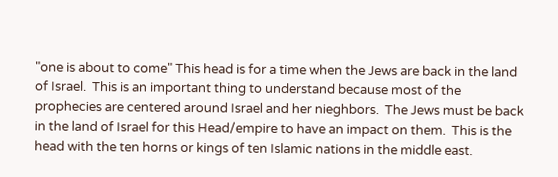"one is about to come" This head is for a time when the Jews are back in the land of Israel.  This is an important thing to understand because most of the prophecies are centered around Israel and her nieghbors.  The Jews must be back in the land of Israel for this Head/empire to have an impact on them.  This is the head with the ten horns or kings of ten Islamic nations in the middle east.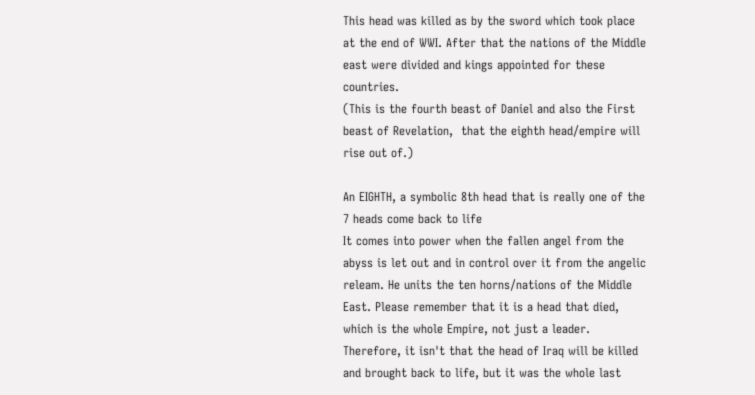This head was killed as by the sword which took place at the end of WWI. After that the nations of the Middle east were divided and kings appointed for these countries.
(This is the fourth beast of Daniel and also the First beast of Revelation,  that the eighth head/empire will rise out of.)

An EIGHTH, a symbolic 8th head that is really one of the 7 heads come back to life
It comes into power when the fallen angel from the abyss is let out and in control over it from the angelic releam. He units the ten horns/nations of the Middle East. Please remember that it is a head that died, which is the whole Empire, not just a leader. Therefore, it isn't that the head of Iraq will be killed and brought back to life, but it was the whole last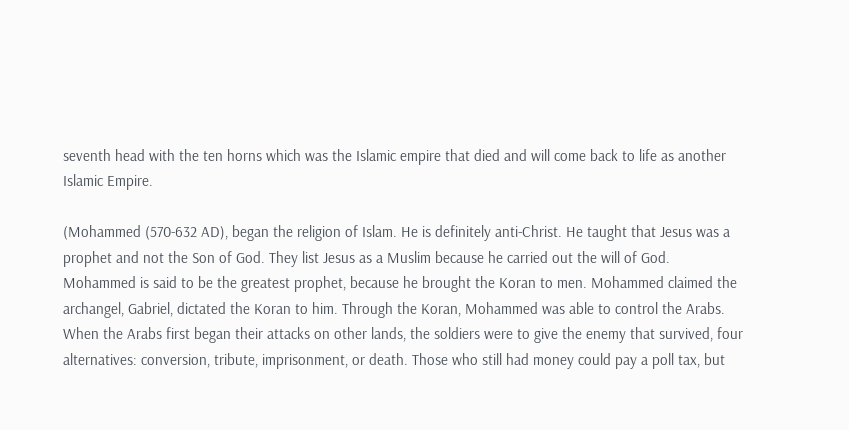seventh head with the ten horns which was the Islamic empire that died and will come back to life as another Islamic Empire.

(Mohammed (570-632 AD), began the religion of Islam. He is definitely anti-Christ. He taught that Jesus was a prophet and not the Son of God. They list Jesus as a Muslim because he carried out the will of God. Mohammed is said to be the greatest prophet, because he brought the Koran to men. Mohammed claimed the archangel, Gabriel, dictated the Koran to him. Through the Koran, Mohammed was able to control the Arabs. When the Arabs first began their attacks on other lands, the soldiers were to give the enemy that survived, four alternatives: conversion, tribute, imprisonment, or death. Those who still had money could pay a poll tax, but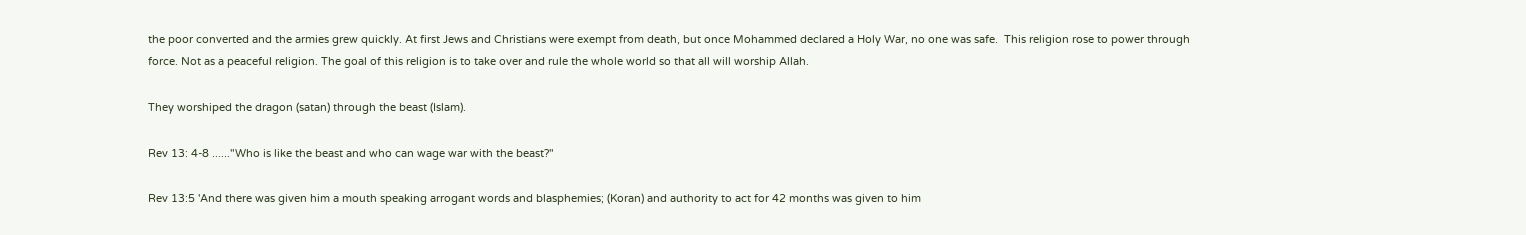the poor converted and the armies grew quickly. At first Jews and Christians were exempt from death, but once Mohammed declared a Holy War, no one was safe.  This religion rose to power through force. Not as a peaceful religion. The goal of this religion is to take over and rule the whole world so that all will worship Allah.

They worshiped the dragon (satan) through the beast (Islam).

Rev 13: 4-8 ......"Who is like the beast and who can wage war with the beast?"

Rev 13:5 'And there was given him a mouth speaking arrogant words and blasphemies; (Koran) and authority to act for 42 months was given to him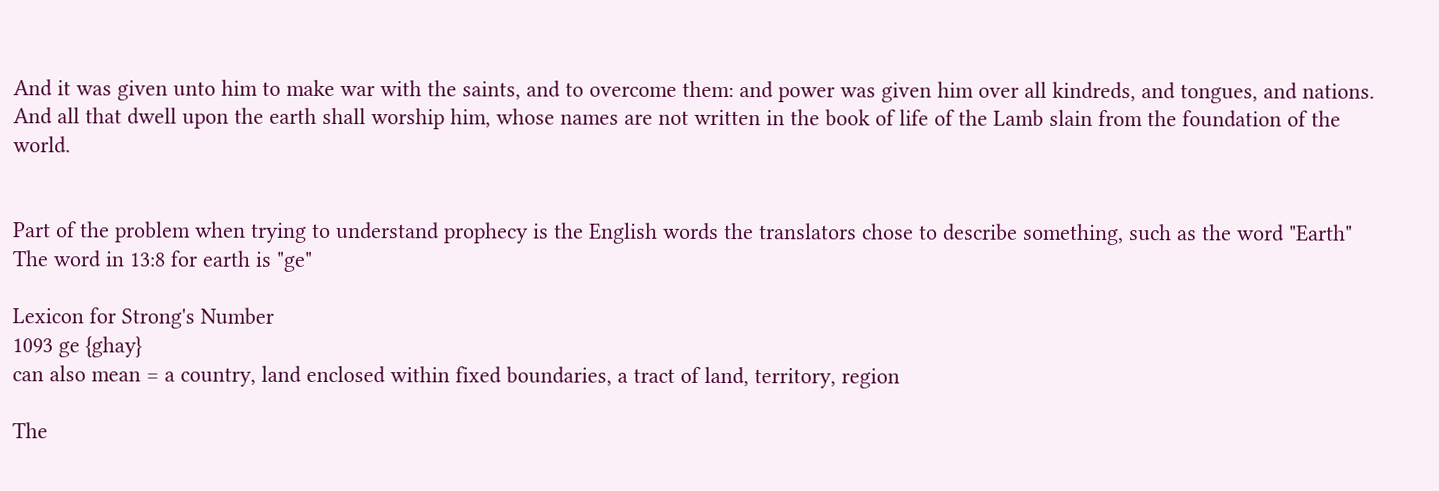And it was given unto him to make war with the saints, and to overcome them: and power was given him over all kindreds, and tongues, and nations. And all that dwell upon the earth shall worship him, whose names are not written in the book of life of the Lamb slain from the foundation of the world.


Part of the problem when trying to understand prophecy is the English words the translators chose to describe something, such as the word "Earth"  The word in 13:8 for earth is "ge"

Lexicon for Strong's Number
1093 ge {ghay}
can also mean = a country, land enclosed within fixed boundaries, a tract of land, territory, region

The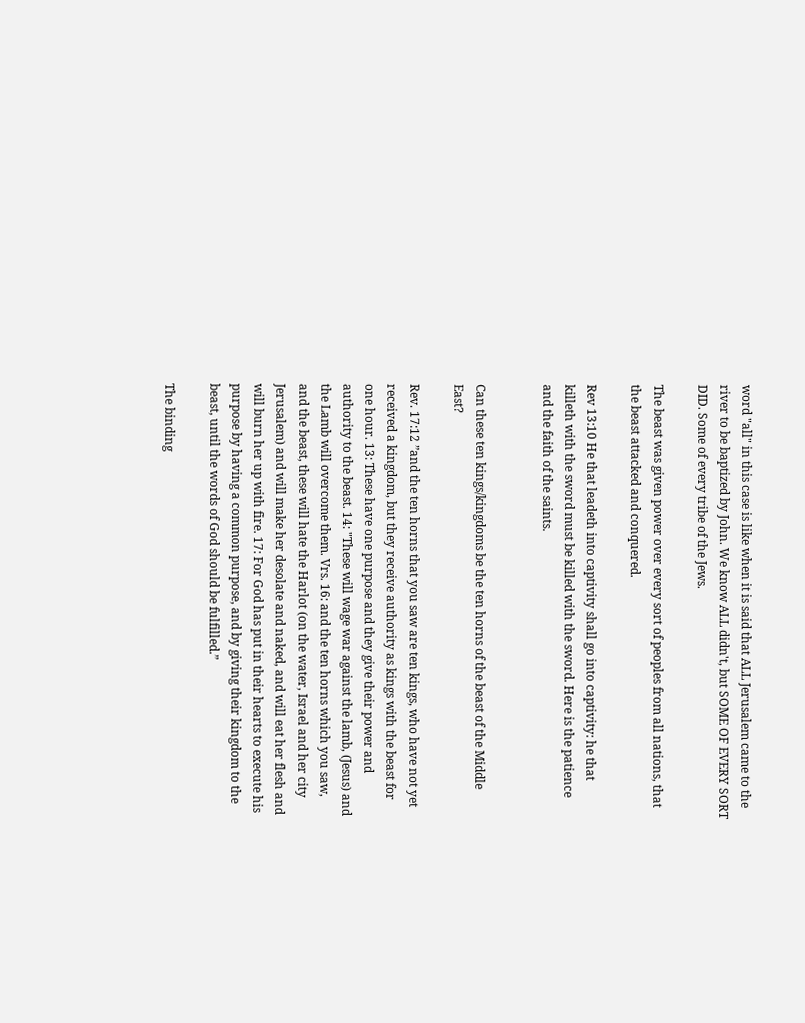word "all" in this case is like when it is said that ALL Jerusalem came to the river to be baptized by John. We know ALL didn't, but SOME OF EVERY SORT DID. Some of every tribe of the Jews.

The beast was given power over every sort of peoples from all nations, that the beast attacked and conquered.

Rev 13:10 He that leadeth into captivity shall go into captivity: he that killeth with the sword must be killed with the sword. Here is the patience and the faith of the saints.


Can these ten kings/kingdoms be the ten horns of the beast of the Middle East?

Rev. 17:12 ”and the ten horns that you saw are ten kings, who have not yet received a kingdom, but they receive authority as kings with the beast for one hour. 13: These have one purpose and they give their power and authority to the beast. 14: "These will wage war against the lamb, (Jesus) and the Lamb will overcome them. Vrs. 16: and the ten horns which you saw, and the beast, these will hate the Harlot (on the water, Israel and her city Jerusalem) and will make her desolate and naked, and will eat her flesh and will burn her up with fire. 17: For God has put in their hearts to execute his purpose by having a common purpose, and by giving their kingdom to the beast, until the words of God should be fulfilled.”

The binding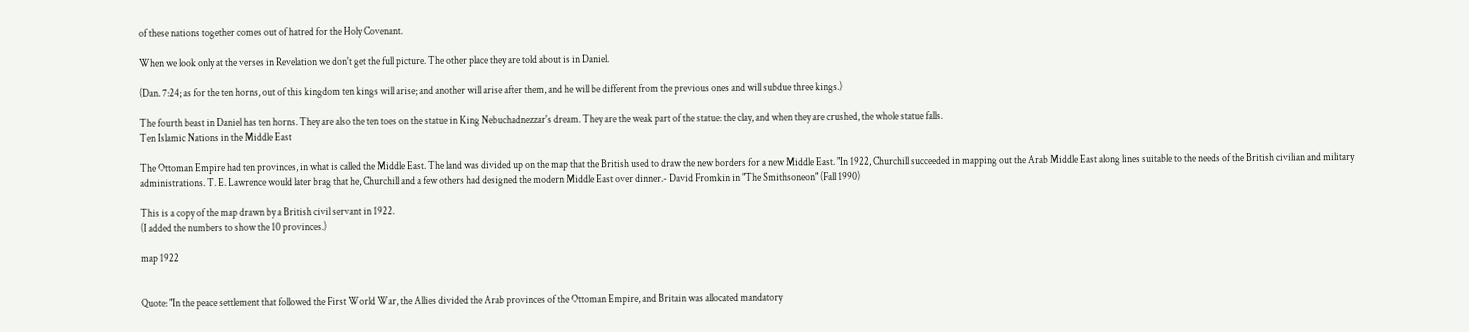of these nations together comes out of hatred for the Holy Covenant.

When we look only at the verses in Revelation we don't get the full picture. The other place they are told about is in Daniel.

(Dan. 7:24; as for the ten horns, out of this kingdom ten kings will arise; and another will arise after them, and he will be different from the previous ones and will subdue three kings.)

The fourth beast in Daniel has ten horns. They are also the ten toes on the statue in King Nebuchadnezzar's dream. They are the weak part of the statue: the clay, and when they are crushed, the whole statue falls.
Ten Islamic Nations in the Middle East

The Ottoman Empire had ten provinces, in what is called the Middle East. The land was divided up on the map that the British used to draw the new borders for a new Middle East. "In 1922, Churchill succeeded in mapping out the Arab Middle East along lines suitable to the needs of the British civilian and military administrations. T. E. Lawrence would later brag that he, Churchill and a few others had designed the modern Middle East over dinner.- David Fromkin in "The Smithsoneon" (Fall 1990)

This is a copy of the map drawn by a British civil servant in 1922.
(I added the numbers to show the 10 provinces.)

map 1922


Quote: "In the peace settlement that followed the First World War, the Allies divided the Arab provinces of the Ottoman Empire, and Britain was allocated mandatory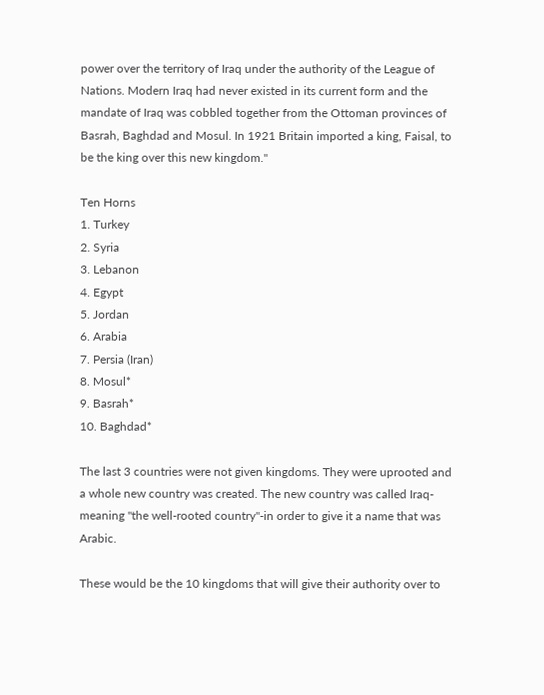power over the territory of Iraq under the authority of the League of Nations. Modern Iraq had never existed in its current form and the mandate of Iraq was cobbled together from the Ottoman provinces of Basrah, Baghdad and Mosul. In 1921 Britain imported a king, Faisal, to be the king over this new kingdom."

Ten Horns
1. Turkey
2. Syria
3. Lebanon
4. Egypt
5. Jordan
6. Arabia
7. Persia (Iran)
8. Mosul*
9. Basrah*
10. Baghdad*

The last 3 countries were not given kingdoms. They were uprooted and a whole new country was created. The new country was called Iraq-meaning "the well-rooted country"-in order to give it a name that was Arabic.

These would be the 10 kingdoms that will give their authority over to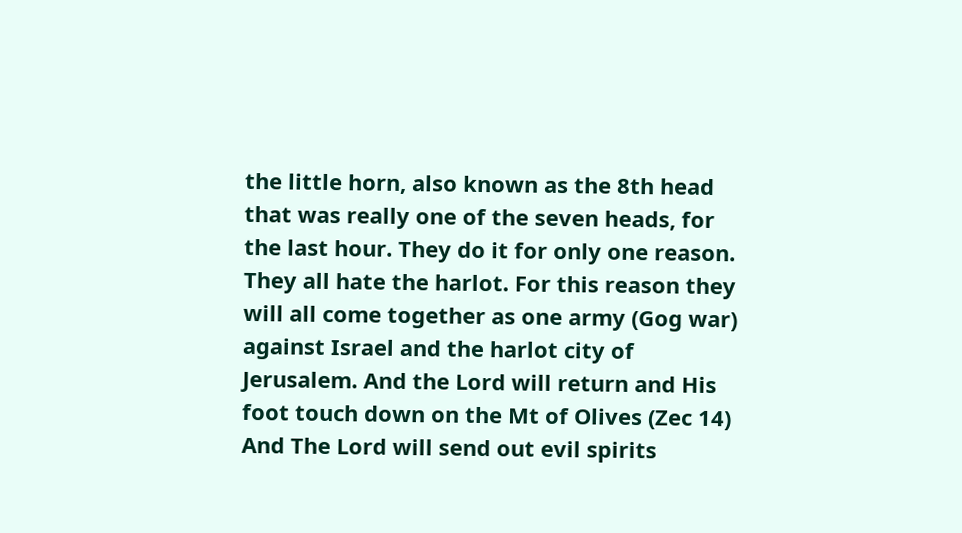the little horn, also known as the 8th head that was really one of the seven heads, for the last hour. They do it for only one reason. They all hate the harlot. For this reason they will all come together as one army (Gog war) against Israel and the harlot city of Jerusalem. And the Lord will return and His foot touch down on the Mt of Olives (Zec 14) And The Lord will send out evil spirits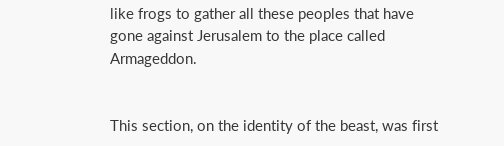like frogs to gather all these peoples that have gone against Jerusalem to the place called Armageddon.


This section, on the identity of the beast, was first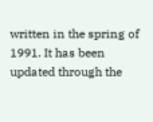written in the spring of 1991. It has been updated through the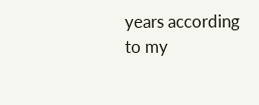years according to my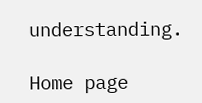understanding.

Home page